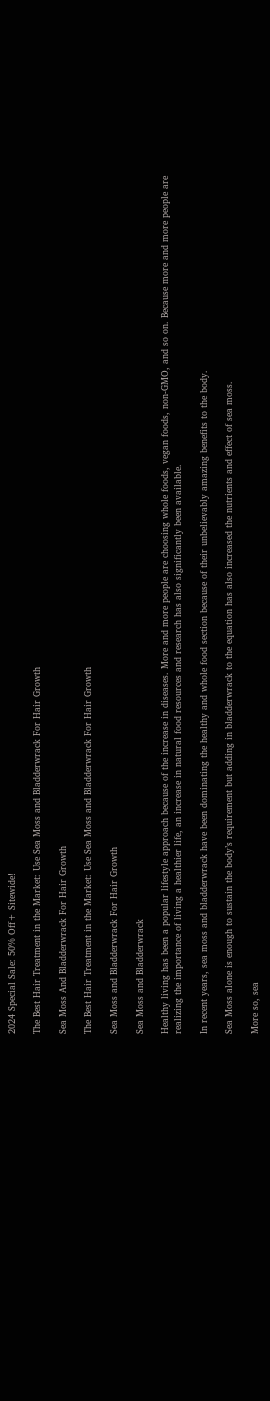2024 Special Sale: 50% Off+ Sitewide!

The Best Hair Treatment in the Market: Use Sea Moss and Bladderwrack For Hair Growth

Sea Moss And Bladderwrack For Hair Growth

The Best Hair Treatment in the Market: Use Sea Moss and Bladderwrack For Hair Growth

Sea Moss and Bladderwrack For Hair Growth

Sea Moss and Bladderwrack

Healthy living has been a popular lifestyle approach because of the increase in diseases. More and more people are choosing whole foods, vegan foods, non-GMO, and so on. Because more and more people are realizing the importance of living a healthier life, an increase in natural food resources and research has also significantly been available.

In recent years, sea moss and bladderwrack have been dominating the healthy and whole food section because of their unbelievably amazing benefits to the body.

Sea Moss alone is enough to sustain the body’s requirement but adding in bladderwrack to the equation has also increased the nutrients and effect of sea moss.

More so, sea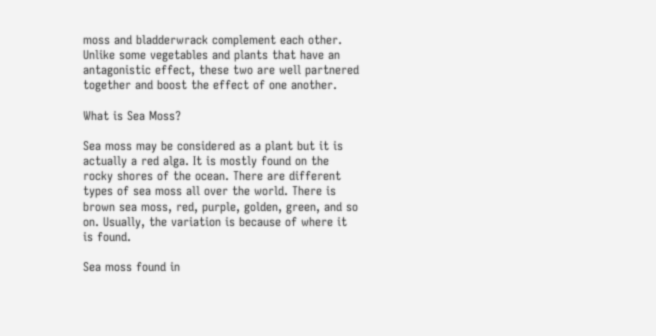moss and bladderwrack complement each other. Unlike some vegetables and plants that have an antagonistic effect, these two are well partnered together and boost the effect of one another.

What is Sea Moss?

Sea moss may be considered as a plant but it is actually a red alga. It is mostly found on the rocky shores of the ocean. There are different types of sea moss all over the world. There is brown sea moss, red, purple, golden, green, and so on. Usually, the variation is because of where it is found.

Sea moss found in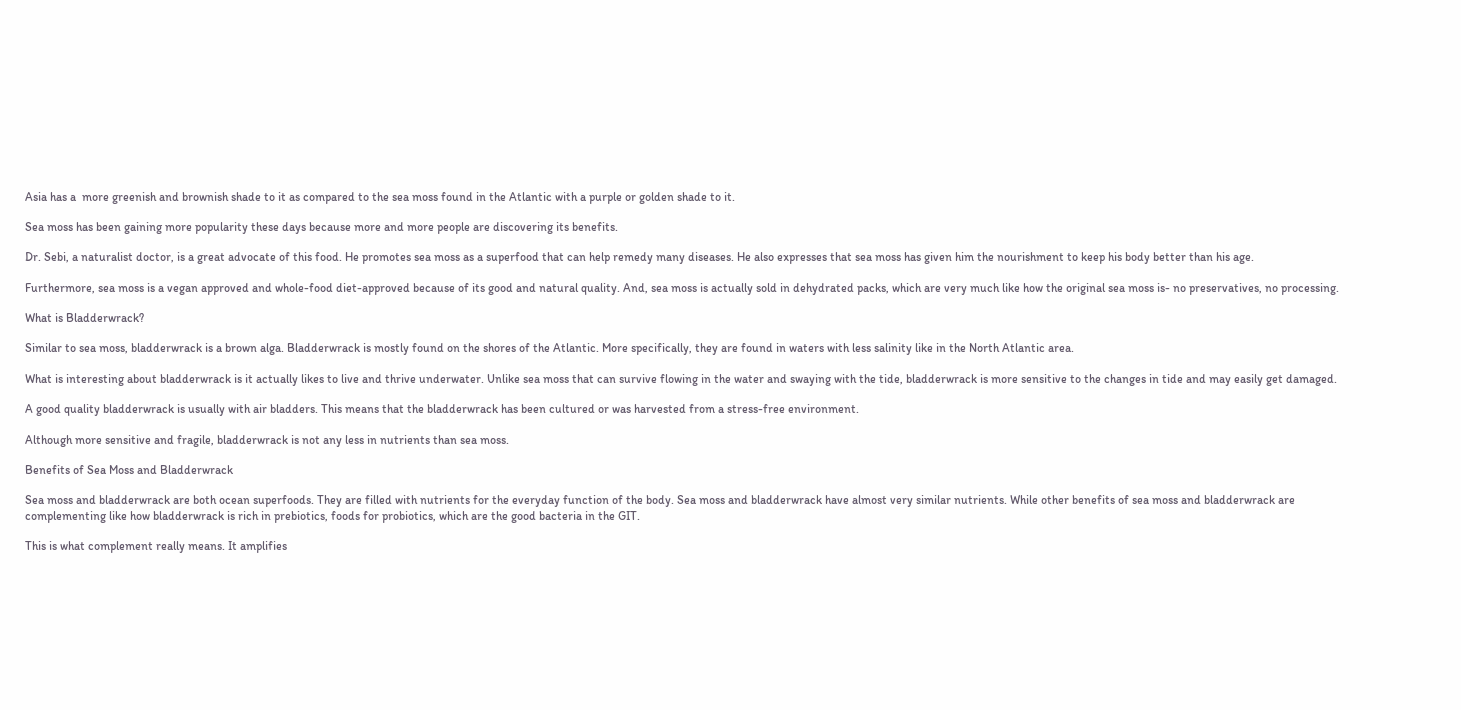Asia has a  more greenish and brownish shade to it as compared to the sea moss found in the Atlantic with a purple or golden shade to it.

Sea moss has been gaining more popularity these days because more and more people are discovering its benefits.

Dr. Sebi, a naturalist doctor, is a great advocate of this food. He promotes sea moss as a superfood that can help remedy many diseases. He also expresses that sea moss has given him the nourishment to keep his body better than his age.

Furthermore, sea moss is a vegan approved and whole-food diet-approved because of its good and natural quality. And, sea moss is actually sold in dehydrated packs, which are very much like how the original sea moss is- no preservatives, no processing.

What is Bladderwrack?

Similar to sea moss, bladderwrack is a brown alga. Bladderwrack is mostly found on the shores of the Atlantic. More specifically, they are found in waters with less salinity like in the North Atlantic area.

What is interesting about bladderwrack is it actually likes to live and thrive underwater. Unlike sea moss that can survive flowing in the water and swaying with the tide, bladderwrack is more sensitive to the changes in tide and may easily get damaged.

A good quality bladderwrack is usually with air bladders. This means that the bladderwrack has been cultured or was harvested from a stress-free environment.

Although more sensitive and fragile, bladderwrack is not any less in nutrients than sea moss.

Benefits of Sea Moss and Bladderwrack

Sea moss and bladderwrack are both ocean superfoods. They are filled with nutrients for the everyday function of the body. Sea moss and bladderwrack have almost very similar nutrients. While other benefits of sea moss and bladderwrack are complementing like how bladderwrack is rich in prebiotics, foods for probiotics, which are the good bacteria in the GIT.

This is what complement really means. It amplifies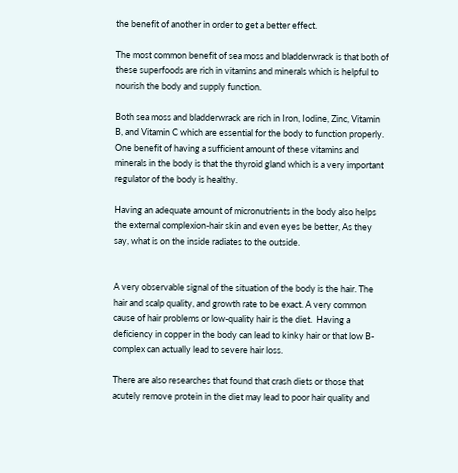the benefit of another in order to get a better effect.

The most common benefit of sea moss and bladderwrack is that both of these superfoods are rich in vitamins and minerals which is helpful to nourish the body and supply function.

Both sea moss and bladderwrack are rich in Iron, Iodine, Zinc, Vitamin B, and Vitamin C which are essential for the body to function properly. One benefit of having a sufficient amount of these vitamins and minerals in the body is that the thyroid gland which is a very important regulator of the body is healthy.

Having an adequate amount of micronutrients in the body also helps the external complexion-hair skin and even eyes be better, As they say, what is on the inside radiates to the outside.


A very observable signal of the situation of the body is the hair. The hair and scalp quality, and growth rate to be exact. A very common cause of hair problems or low-quality hair is the diet.  Having a deficiency in copper in the body can lead to kinky hair or that low B-complex can actually lead to severe hair loss.

There are also researches that found that crash diets or those that acutely remove protein in the diet may lead to poor hair quality and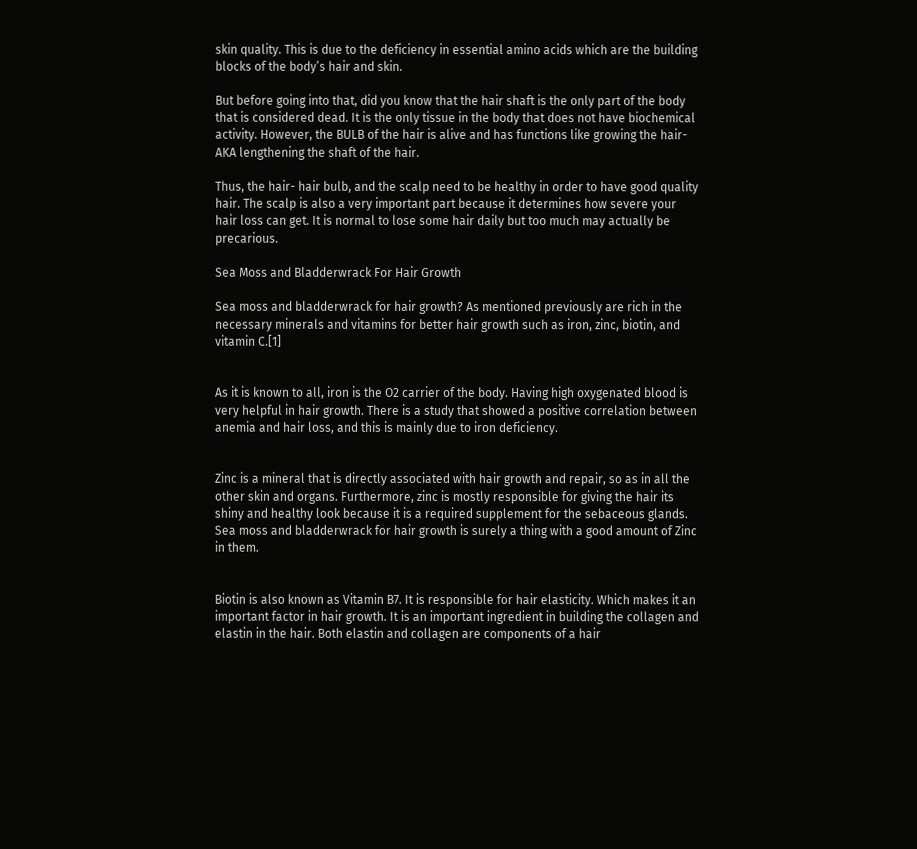skin quality. This is due to the deficiency in essential amino acids which are the building blocks of the body’s hair and skin.

But before going into that, did you know that the hair shaft is the only part of the body that is considered dead. It is the only tissue in the body that does not have biochemical activity. However, the BULB of the hair is alive and has functions like growing the hair-AKA lengthening the shaft of the hair.

Thus, the hair- hair bulb, and the scalp need to be healthy in order to have good quality hair. The scalp is also a very important part because it determines how severe your hair loss can get. It is normal to lose some hair daily but too much may actually be precarious.

Sea Moss and Bladderwrack For Hair Growth

Sea moss and bladderwrack for hair growth? As mentioned previously are rich in the necessary minerals and vitamins for better hair growth such as iron, zinc, biotin, and vitamin C.[1]


As it is known to all, iron is the O2 carrier of the body. Having high oxygenated blood is very helpful in hair growth. There is a study that showed a positive correlation between anemia and hair loss, and this is mainly due to iron deficiency.


Zinc is a mineral that is directly associated with hair growth and repair, so as in all the other skin and organs. Furthermore, zinc is mostly responsible for giving the hair its shiny and healthy look because it is a required supplement for the sebaceous glands. Sea moss and bladderwrack for hair growth is surely a thing with a good amount of Zinc in them.


Biotin is also known as Vitamin B7. It is responsible for hair elasticity. Which makes it an important factor in hair growth. It is an important ingredient in building the collagen and elastin in the hair. Both elastin and collagen are components of a hair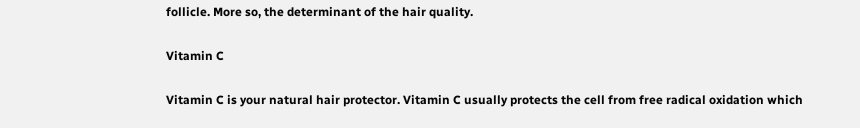follicle. More so, the determinant of the hair quality.

Vitamin C

Vitamin C is your natural hair protector. Vitamin C usually protects the cell from free radical oxidation which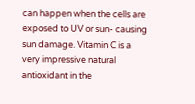can happen when the cells are exposed to UV or sun- causing sun damage. Vitamin C is a very impressive natural antioxidant in the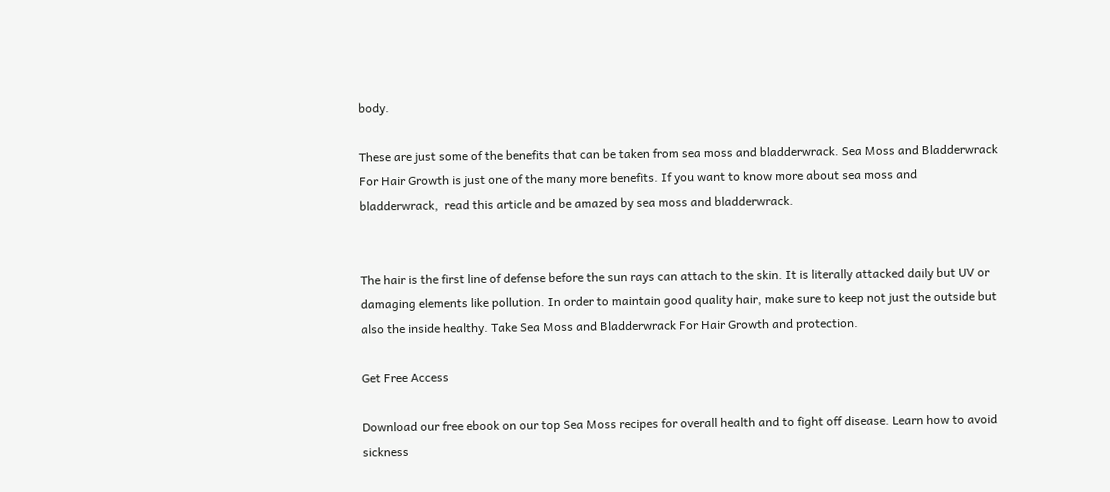body.

These are just some of the benefits that can be taken from sea moss and bladderwrack. Sea Moss and Bladderwrack For Hair Growth is just one of the many more benefits. If you want to know more about sea moss and bladderwrack,  read this article and be amazed by sea moss and bladderwrack.


The hair is the first line of defense before the sun rays can attach to the skin. It is literally attacked daily but UV or damaging elements like pollution. In order to maintain good quality hair, make sure to keep not just the outside but also the inside healthy. Take Sea Moss and Bladderwrack For Hair Growth and protection.

Get Free Access

Download our free ebook on our top Sea Moss recipes for overall health and to fight off disease. Learn how to avoid sickness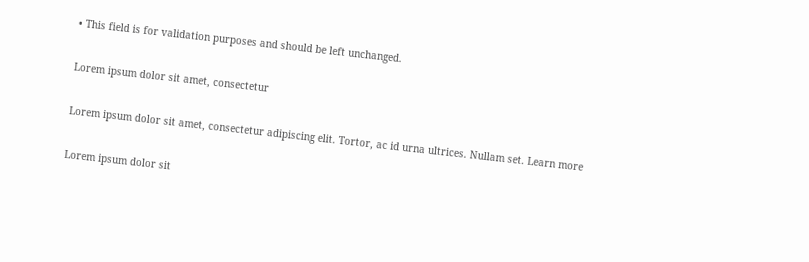• This field is for validation purposes and should be left unchanged.

Lorem ipsum dolor sit amet, consectetur

Lorem ipsum dolor sit amet, consectetur adipiscing elit. Tortor, ac id urna ultrices. Nullam set. Learn more

Lorem ipsum dolor sit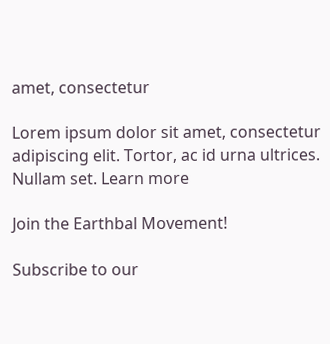amet, consectetur

Lorem ipsum dolor sit amet, consectetur adipiscing elit. Tortor, ac id urna ultrices. Nullam set. Learn more

Join the Earthbal Movement!

Subscribe to our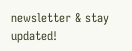newsletter & stay updated!